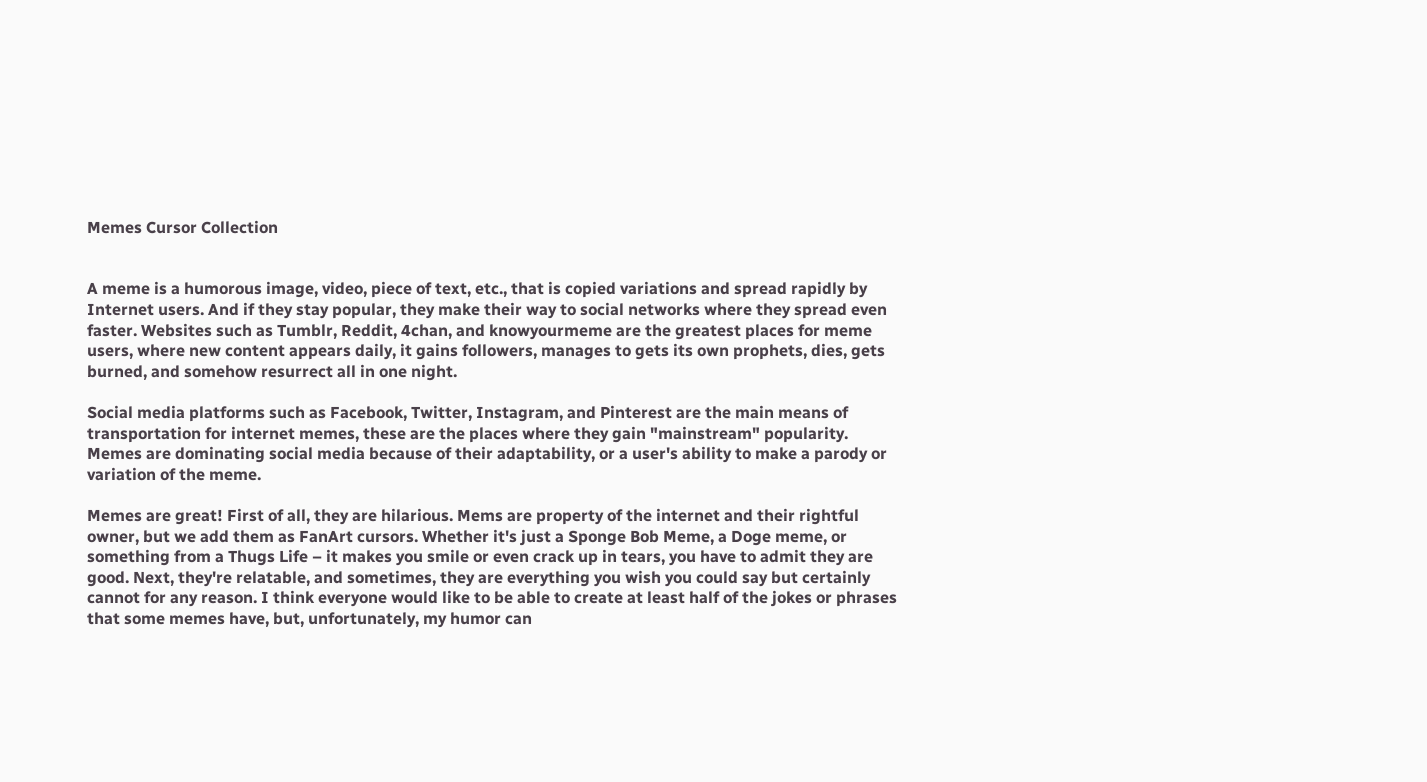Memes Cursor Collection


A meme is a humorous image, video, piece of text, etc., that is copied variations and spread rapidly by Internet users. And if they stay popular, they make their way to social networks where they spread even faster. Websites such as Tumblr, Reddit, 4chan, and knowyourmeme are the greatest places for meme users, where new content appears daily, it gains followers, manages to gets its own prophets, dies, gets burned, and somehow resurrect all in one night.

Social media platforms such as Facebook, Twitter, Instagram, and Pinterest are the main means of transportation for internet memes, these are the places where they gain "mainstream" popularity. Memes are dominating social media because of their adaptability, or a user's ability to make a parody or variation of the meme.

Memes are great! First of all, they are hilarious. Mems are property of the internet and their rightful owner, but we add them as FanArt cursors. Whether it's just a Sponge Bob Meme, a Doge meme, or something from a Thugs Life – it makes you smile or even crack up in tears, you have to admit they are good. Next, they're relatable, and sometimes, they are everything you wish you could say but certainly cannot for any reason. I think everyone would like to be able to create at least half of the jokes or phrases that some memes have, but, unfortunately, my humor can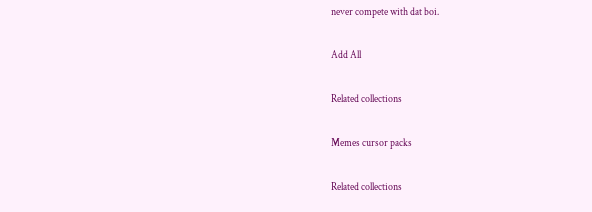never compete with dat boi.

Add All

Related collections

Memes cursor packs

Related collections